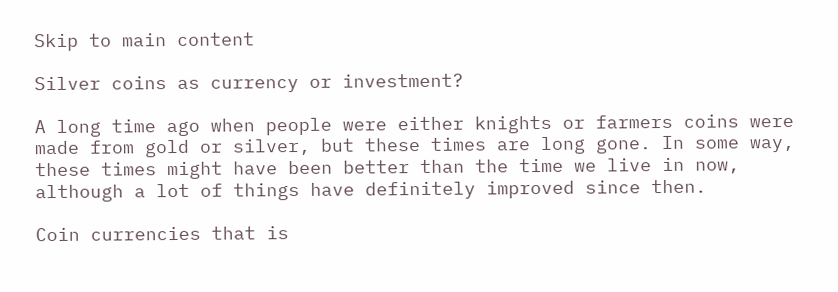Skip to main content

Silver coins as currency or investment?

A long time ago when people were either knights or farmers coins were made from gold or silver, but these times are long gone. In some way, these times might have been better than the time we live in now, although a lot of things have definitely improved since then.

Coin currencies that is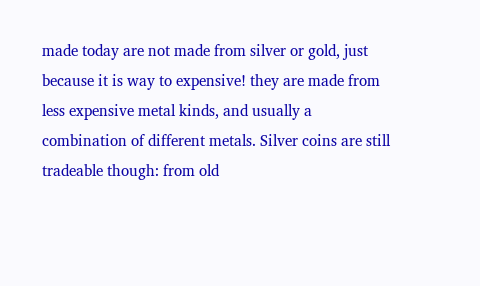made today are not made from silver or gold, just because it is way to expensive! they are made from less expensive metal kinds, and usually a combination of different metals. Silver coins are still tradeable though: from old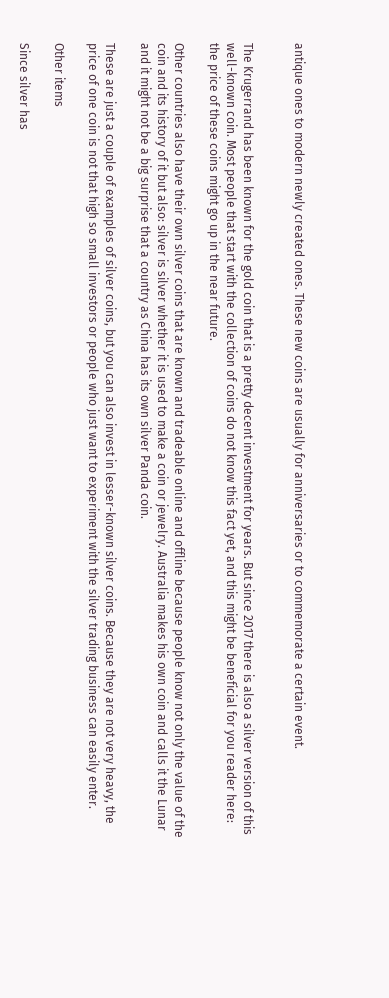antique ones to modern newly created ones. These new coins are usually for anniversaries or to commemorate a certain event.


The Krugerrand has been known for the gold coin that is a pretty decent investment for years. But since 2017 there is also a silver version of this well-known coin. Most people that start with the collection of coins do not know this fact yet, and this might be beneficial for you reader here: the price of these coins might go up in the near future.

Other countries also have their own silver coins that are known and tradeable online and offline because people know not only the value of the coin and its history of it but also: silver is silver whether it is used to make a coin or jewelry. Australia makes his own coin and calls it the Lunar and it might not be a big surprise that a country as China has its own silver Panda coin.

These are just a couple of examples of silver coins, but you can also invest in lesser-known silver coins. Because they are not very heavy, the price of one coin is not that high so small investors or people who just want to experiment with the silver trading business can easily enter.

Other items

Since silver has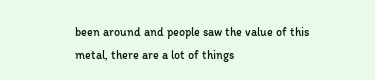been around and people saw the value of this metal, there are a lot of things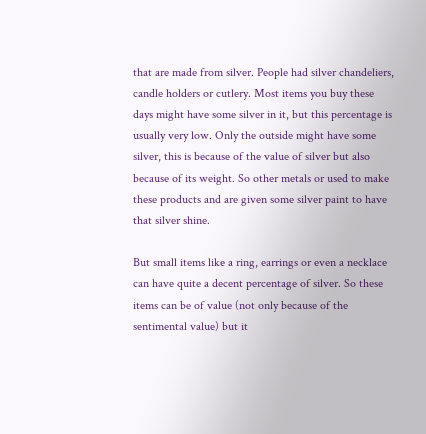that are made from silver. People had silver chandeliers, candle holders or cutlery. Most items you buy these days might have some silver in it, but this percentage is usually very low. Only the outside might have some silver, this is because of the value of silver but also because of its weight. So other metals or used to make these products and are given some silver paint to have that silver shine.

But small items like a ring, earrings or even a necklace can have quite a decent percentage of silver. So these items can be of value (not only because of the sentimental value) but it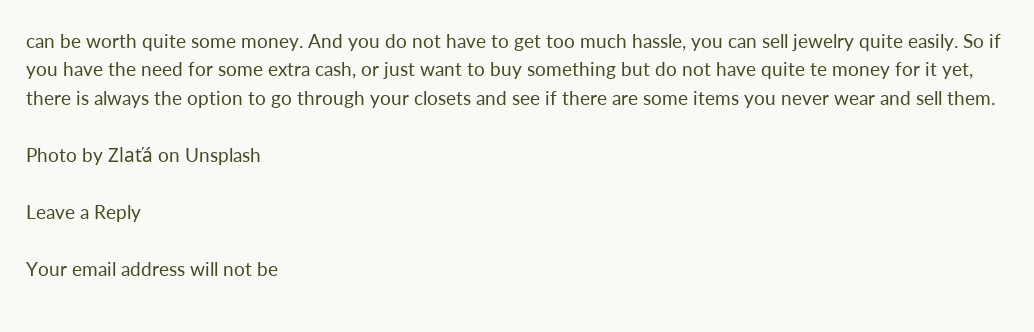can be worth quite some money. And you do not have to get too much hassle, you can sell jewelry quite easily. So if you have the need for some extra cash, or just want to buy something but do not have quite te money for it yet, there is always the option to go through your closets and see if there are some items you never wear and sell them.

Photo by Zlaťá on Unsplash

Leave a Reply

Your email address will not be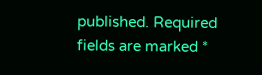published. Required fields are marked *